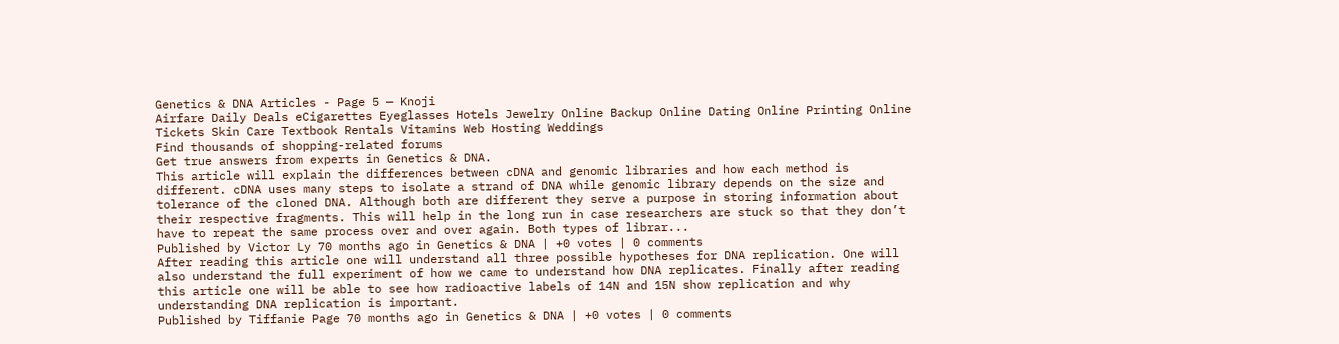Genetics & DNA Articles - Page 5 — Knoji
Airfare Daily Deals eCigarettes Eyeglasses Hotels Jewelry Online Backup Online Dating Online Printing Online Tickets Skin Care Textbook Rentals Vitamins Web Hosting Weddings
Find thousands of shopping-related forums
Get true answers from experts in Genetics & DNA.
This article will explain the differences between cDNA and genomic libraries and how each method is different. cDNA uses many steps to isolate a strand of DNA while genomic library depends on the size and tolerance of the cloned DNA. Although both are different they serve a purpose in storing information about their respective fragments. This will help in the long run in case researchers are stuck so that they don’t have to repeat the same process over and over again. Both types of librar...
Published by Victor Ly 70 months ago in Genetics & DNA | +0 votes | 0 comments
After reading this article one will understand all three possible hypotheses for DNA replication. One will also understand the full experiment of how we came to understand how DNA replicates. Finally after reading this article one will be able to see how radioactive labels of 14N and 15N show replication and why understanding DNA replication is important.
Published by Tiffanie Page 70 months ago in Genetics & DNA | +0 votes | 0 comments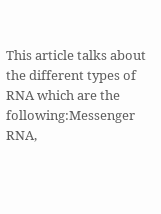This article talks about the different types of RNA which are the following:Messenger RNA,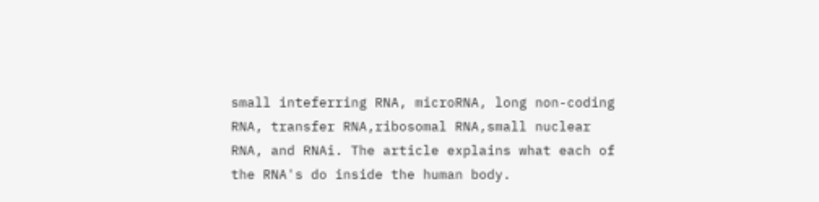small inteferring RNA, microRNA, long non-coding RNA, transfer RNA,ribosomal RNA,small nuclear RNA, and RNAi. The article explains what each of the RNA's do inside the human body.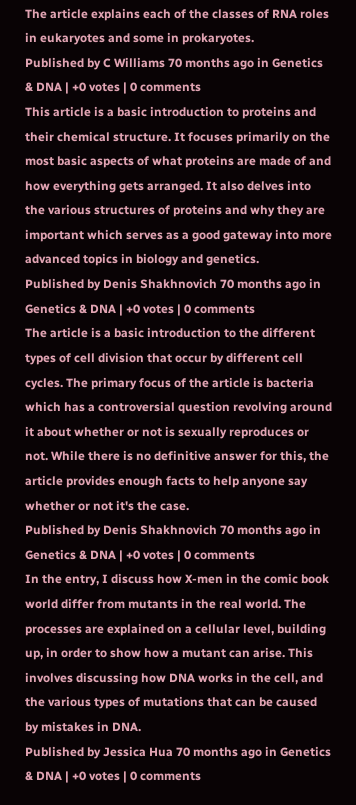The article explains each of the classes of RNA roles in eukaryotes and some in prokaryotes.
Published by C Williams 70 months ago in Genetics & DNA | +0 votes | 0 comments
This article is a basic introduction to proteins and their chemical structure. It focuses primarily on the most basic aspects of what proteins are made of and how everything gets arranged. It also delves into the various structures of proteins and why they are important which serves as a good gateway into more advanced topics in biology and genetics.
Published by Denis Shakhnovich 70 months ago in Genetics & DNA | +0 votes | 0 comments
The article is a basic introduction to the different types of cell division that occur by different cell cycles. The primary focus of the article is bacteria which has a controversial question revolving around it about whether or not is sexually reproduces or not. While there is no definitive answer for this, the article provides enough facts to help anyone say whether or not it's the case.
Published by Denis Shakhnovich 70 months ago in Genetics & DNA | +0 votes | 0 comments
In the entry, I discuss how X-men in the comic book world differ from mutants in the real world. The processes are explained on a cellular level, building up, in order to show how a mutant can arise. This involves discussing how DNA works in the cell, and the various types of mutations that can be caused by mistakes in DNA.
Published by Jessica Hua 70 months ago in Genetics & DNA | +0 votes | 0 comments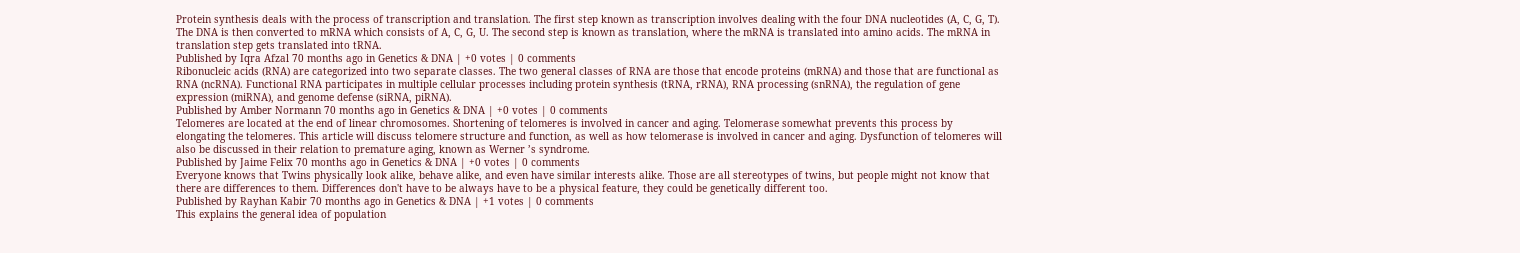Protein synthesis deals with the process of transcription and translation. The first step known as transcription involves dealing with the four DNA nucleotides (A, C, G, T). The DNA is then converted to mRNA which consists of A, C, G, U. The second step is known as translation, where the mRNA is translated into amino acids. The mRNA in translation step gets translated into tRNA.
Published by Iqra Afzal 70 months ago in Genetics & DNA | +0 votes | 0 comments
Ribonucleic acids (RNA) are categorized into two separate classes. The two general classes of RNA are those that encode proteins (mRNA) and those that are functional as RNA (ncRNA). Functional RNA participates in multiple cellular processes including protein synthesis (tRNA, rRNA), RNA processing (snRNA), the regulation of gene expression (miRNA), and genome defense (siRNA, piRNA).
Published by Amber Normann 70 months ago in Genetics & DNA | +0 votes | 0 comments
Telomeres are located at the end of linear chromosomes. Shortening of telomeres is involved in cancer and aging. Telomerase somewhat prevents this process by elongating the telomeres. This article will discuss telomere structure and function, as well as how telomerase is involved in cancer and aging. Dysfunction of telomeres will also be discussed in their relation to premature aging, known as Werner ’s syndrome.
Published by Jaime Felix 70 months ago in Genetics & DNA | +0 votes | 0 comments
Everyone knows that Twins physically look alike, behave alike, and even have similar interests alike. Those are all stereotypes of twins, but people might not know that there are differences to them. Differences don't have to be always have to be a physical feature, they could be genetically different too.
Published by Rayhan Kabir 70 months ago in Genetics & DNA | +1 votes | 0 comments
This explains the general idea of population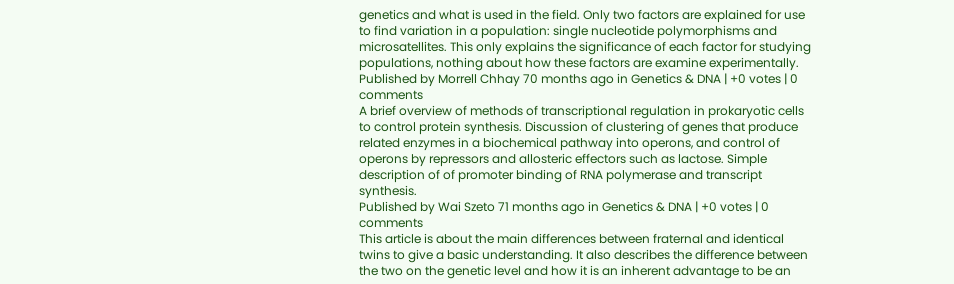genetics and what is used in the field. Only two factors are explained for use to find variation in a population: single nucleotide polymorphisms and microsatellites. This only explains the significance of each factor for studying populations, nothing about how these factors are examine experimentally.
Published by Morrell Chhay 70 months ago in Genetics & DNA | +0 votes | 0 comments
A brief overview of methods of transcriptional regulation in prokaryotic cells to control protein synthesis. Discussion of clustering of genes that produce related enzymes in a biochemical pathway into operons, and control of operons by repressors and allosteric effectors such as lactose. Simple description of of promoter binding of RNA polymerase and transcript synthesis.
Published by Wai Szeto 71 months ago in Genetics & DNA | +0 votes | 0 comments
This article is about the main differences between fraternal and identical twins to give a basic understanding. It also describes the difference between the two on the genetic level and how it is an inherent advantage to be an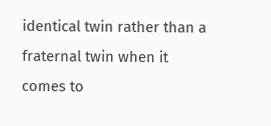identical twin rather than a fraternal twin when it comes to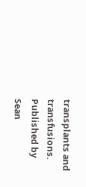transplants and transfusions.
Published by Sean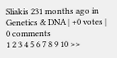Sliakis 231 months ago in Genetics & DNA | +0 votes | 0 comments
1 2 3 4 5 6 7 8 9 10 >>